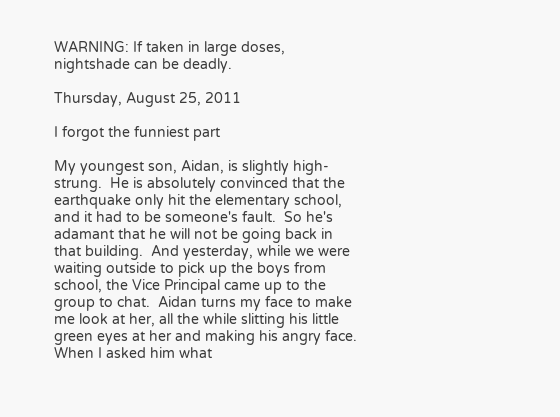WARNING: If taken in large doses, nightshade can be deadly.

Thursday, August 25, 2011

I forgot the funniest part

My youngest son, Aidan, is slightly high-strung.  He is absolutely convinced that the earthquake only hit the elementary school, and it had to be someone's fault.  So he's adamant that he will not be going back in that building.  And yesterday, while we were waiting outside to pick up the boys from school, the Vice Principal came up to the group to chat.  Aidan turns my face to make me look at her, all the while slitting his little green eyes at her and making his angry face.  When I asked him what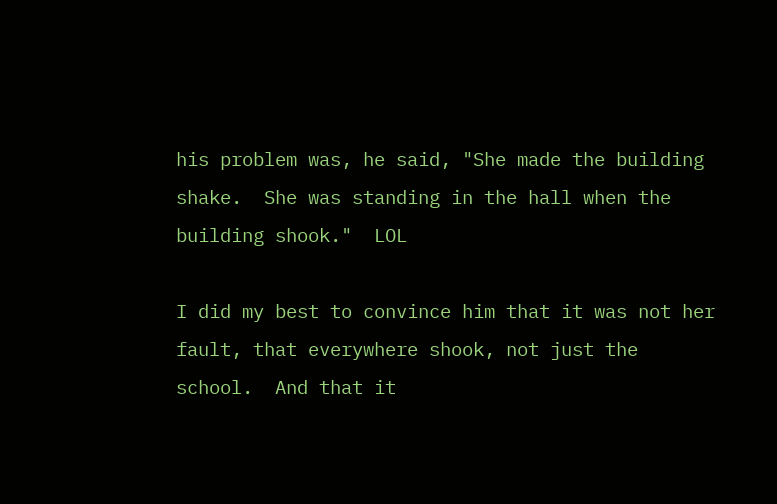his problem was, he said, "She made the building shake.  She was standing in the hall when the building shook."  LOL

I did my best to convince him that it was not her fault, that everywhere shook, not just the school.  And that it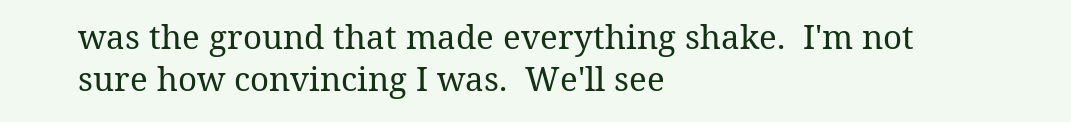was the ground that made everything shake.  I'm not sure how convincing I was.  We'll see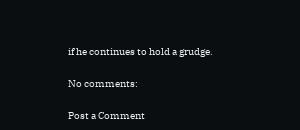if he continues to hold a grudge.

No comments:

Post a Comment